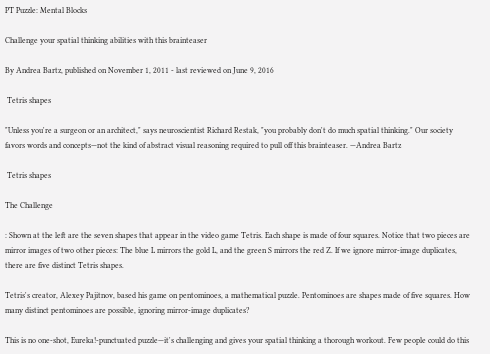PT Puzzle: Mental Blocks

Challenge your spatial thinking abilities with this brainteaser

By Andrea Bartz, published on November 1, 2011 - last reviewed on June 9, 2016

 Tetris shapes

"Unless you're a surgeon or an architect," says neuroscientist Richard Restak, "you probably don't do much spatial thinking." Our society favors words and concepts—not the kind of abstract visual reasoning required to pull off this brainteaser. —Andrea Bartz

 Tetris shapes

The Challenge

: Shown at the left are the seven shapes that appear in the video game Tetris. Each shape is made of four squares. Notice that two pieces are mirror images of two other pieces: The blue L mirrors the gold L, and the green S mirrors the red Z. If we ignore mirror-image duplicates, there are five distinct Tetris shapes.

Tetris's creator, Alexey Pajitnov, based his game on pentominoes, a mathematical puzzle. Pentominoes are shapes made of five squares. How many distinct pentominoes are possible, ignoring mirror-image duplicates?

This is no one-shot, Eureka!-punctuated puzzle—it's challenging and gives your spatial thinking a thorough workout. Few people could do this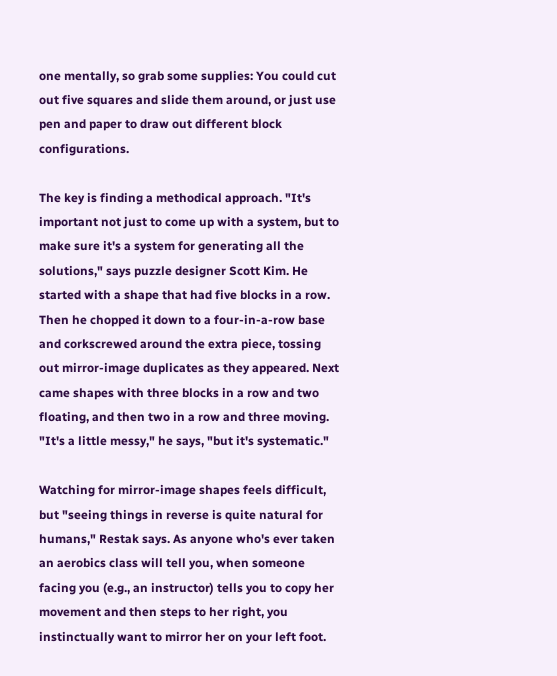one mentally, so grab some supplies: You could cut out five squares and slide them around, or just use pen and paper to draw out different block configurations.

The key is finding a methodical approach. "It's important not just to come up with a system, but to make sure it's a system for generating all the solutions," says puzzle designer Scott Kim. He started with a shape that had five blocks in a row. Then he chopped it down to a four-in-a-row base and corkscrewed around the extra piece, tossing out mirror-image duplicates as they appeared. Next came shapes with three blocks in a row and two floating, and then two in a row and three moving. "It's a little messy," he says, "but it's systematic."

Watching for mirror-image shapes feels difficult, but "seeing things in reverse is quite natural for humans," Restak says. As anyone who's ever taken an aerobics class will tell you, when someone facing you (e.g., an instructor) tells you to copy her movement and then steps to her right, you instinctually want to mirror her on your left foot.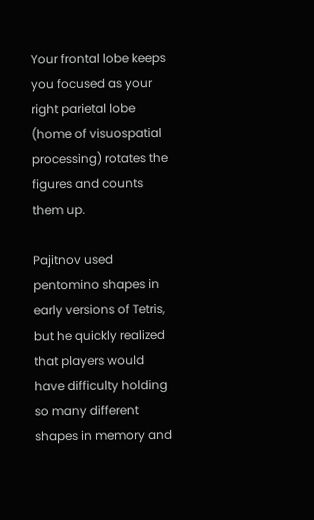Your frontal lobe keeps you focused as your right parietal lobe (home of visuospatial processing) rotates the figures and counts them up.

Pajitnov used pentomino shapes in early versions of Tetris, but he quickly realized that players would have difficulty holding so many different shapes in memory and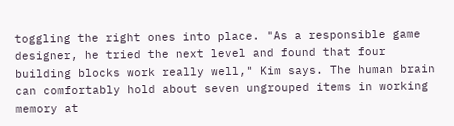toggling the right ones into place. "As a responsible game designer, he tried the next level and found that four building blocks work really well," Kim says. The human brain can comfortably hold about seven ungrouped items in working memory at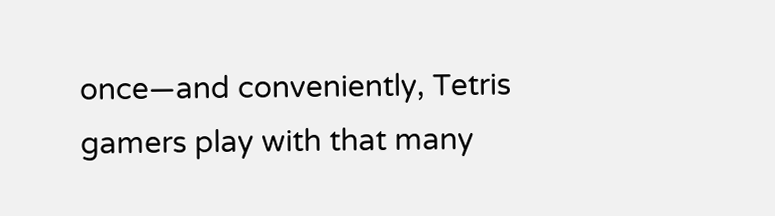once—and conveniently, Tetris gamers play with that many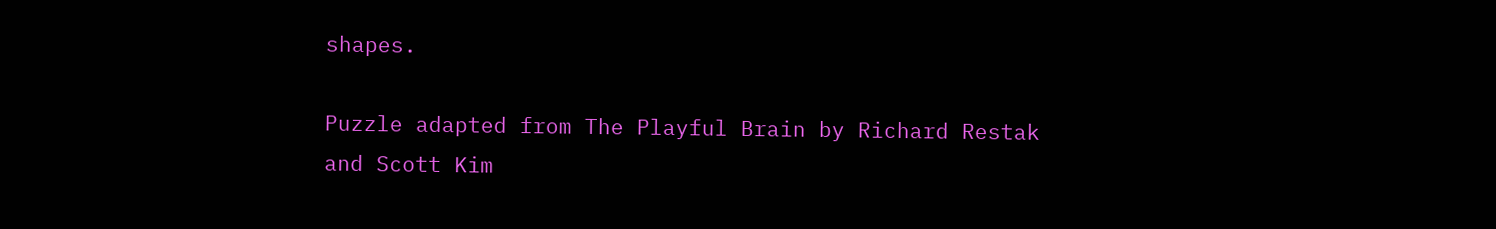shapes.

Puzzle adapted from The Playful Brain by Richard Restak and Scott Kim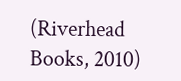(Riverhead Books, 2010)